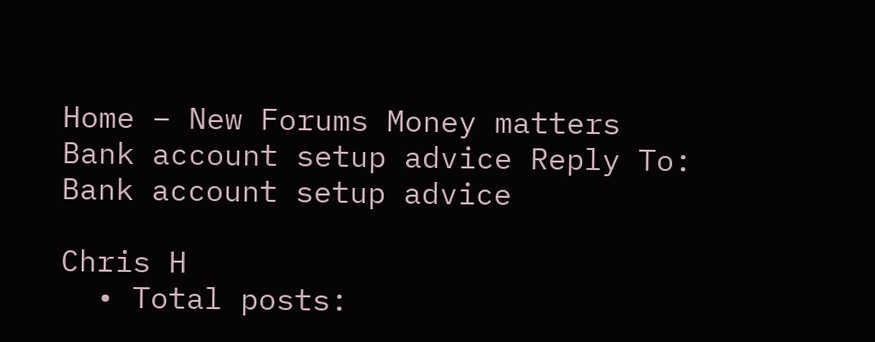Home – New Forums Money matters Bank account setup advice Reply To: Bank account setup advice

Chris H
  • Total posts: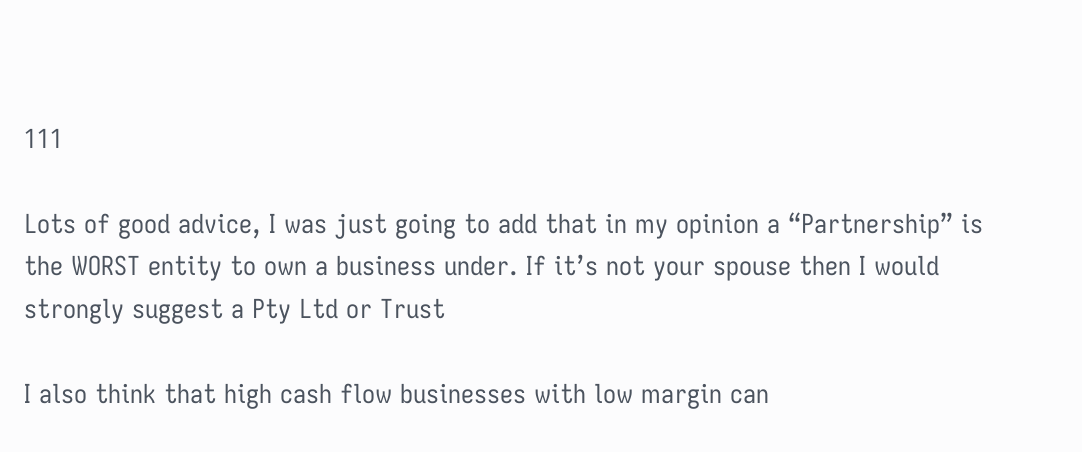111

Lots of good advice, I was just going to add that in my opinion a “Partnership” is the WORST entity to own a business under. If it’s not your spouse then I would strongly suggest a Pty Ltd or Trust

I also think that high cash flow businesses with low margin can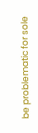be problematic for sole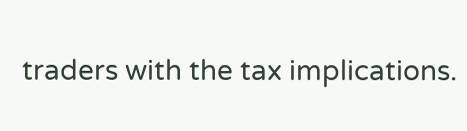traders with the tax implications.